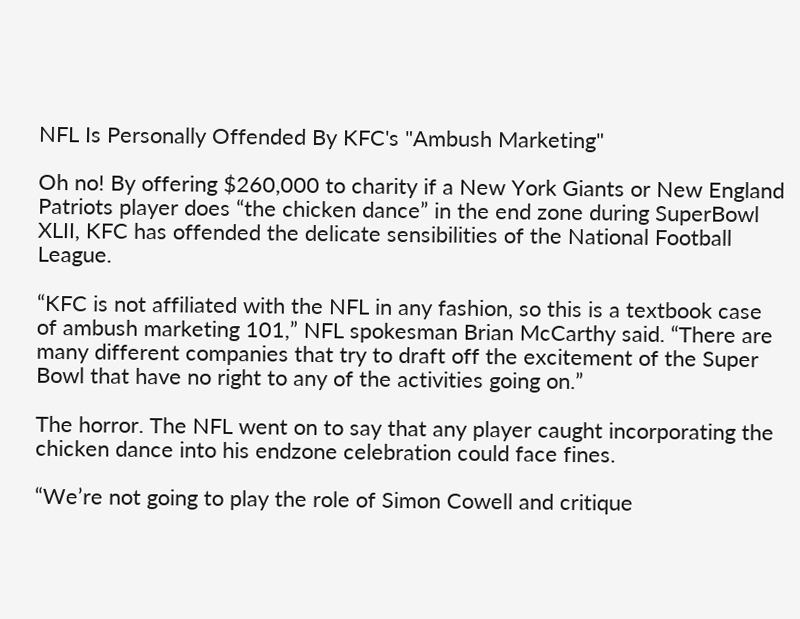NFL Is Personally Offended By KFC's "Ambush Marketing"

Oh no! By offering $260,000 to charity if a New York Giants or New England Patriots player does “the chicken dance” in the end zone during SuperBowl XLII, KFC has offended the delicate sensibilities of the National Football League.

“KFC is not affiliated with the NFL in any fashion, so this is a textbook case of ambush marketing 101,” NFL spokesman Brian McCarthy said. “There are many different companies that try to draft off the excitement of the Super Bowl that have no right to any of the activities going on.”

The horror. The NFL went on to say that any player caught incorporating the chicken dance into his endzone celebration could face fines.

“We’re not going to play the role of Simon Cowell and critique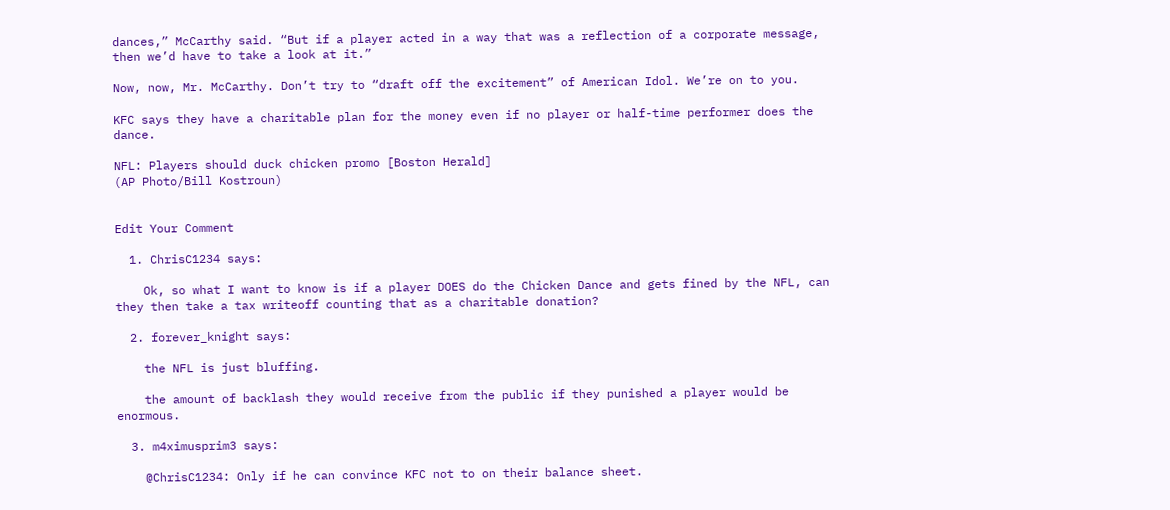dances,” McCarthy said. “But if a player acted in a way that was a reflection of a corporate message, then we’d have to take a look at it.”

Now, now, Mr. McCarthy. Don’t try to “draft off the excitement” of American Idol. We’re on to you.

KFC says they have a charitable plan for the money even if no player or half-time performer does the dance.

NFL: Players should duck chicken promo [Boston Herald]
(AP Photo/Bill Kostroun)


Edit Your Comment

  1. ChrisC1234 says:

    Ok, so what I want to know is if a player DOES do the Chicken Dance and gets fined by the NFL, can they then take a tax writeoff counting that as a charitable donation?

  2. forever_knight says:

    the NFL is just bluffing.

    the amount of backlash they would receive from the public if they punished a player would be enormous.

  3. m4ximusprim3 says:

    @ChrisC1234: Only if he can convince KFC not to on their balance sheet.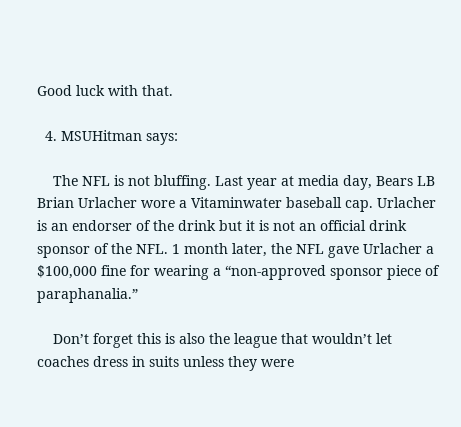Good luck with that.

  4. MSUHitman says:

    The NFL is not bluffing. Last year at media day, Bears LB Brian Urlacher wore a Vitaminwater baseball cap. Urlacher is an endorser of the drink but it is not an official drink sponsor of the NFL. 1 month later, the NFL gave Urlacher a $100,000 fine for wearing a “non-approved sponsor piece of paraphanalia.”

    Don’t forget this is also the league that wouldn’t let coaches dress in suits unless they were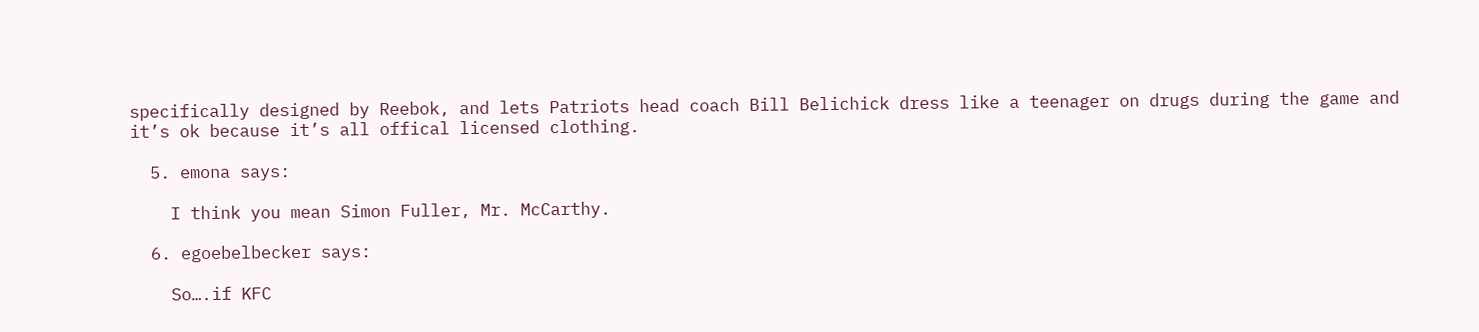specifically designed by Reebok, and lets Patriots head coach Bill Belichick dress like a teenager on drugs during the game and it’s ok because it’s all offical licensed clothing.

  5. emona says:

    I think you mean Simon Fuller, Mr. McCarthy.

  6. egoebelbecker says:

    So….if KFC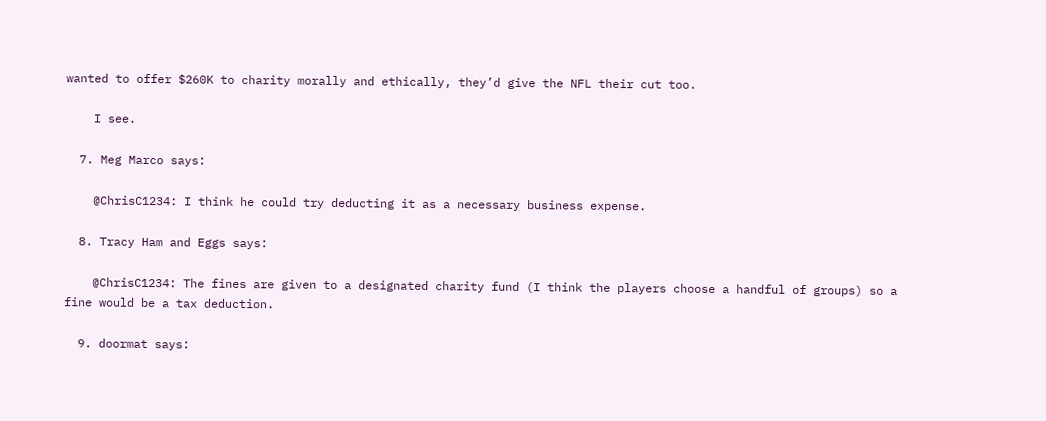wanted to offer $260K to charity morally and ethically, they’d give the NFL their cut too.

    I see.

  7. Meg Marco says:

    @ChrisC1234: I think he could try deducting it as a necessary business expense.

  8. Tracy Ham and Eggs says:

    @ChrisC1234: The fines are given to a designated charity fund (I think the players choose a handful of groups) so a fine would be a tax deduction.

  9. doormat says: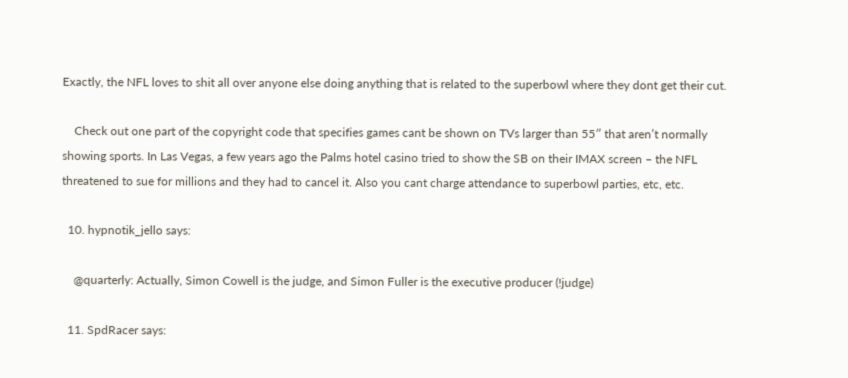Exactly, the NFL loves to shit all over anyone else doing anything that is related to the superbowl where they dont get their cut.

    Check out one part of the copyright code that specifies games cant be shown on TVs larger than 55″ that aren’t normally showing sports. In Las Vegas, a few years ago the Palms hotel casino tried to show the SB on their IMAX screen – the NFL threatened to sue for millions and they had to cancel it. Also you cant charge attendance to superbowl parties, etc, etc.

  10. hypnotik_jello says:

    @quarterly: Actually, Simon Cowell is the judge, and Simon Fuller is the executive producer (!judge)

  11. SpdRacer says: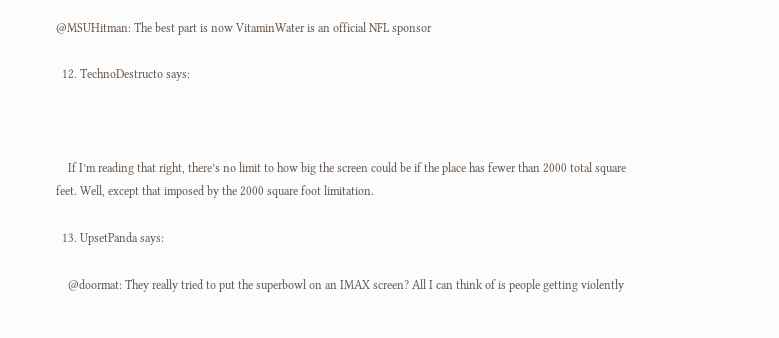@MSUHitman: The best part is now VitaminWater is an official NFL sponsor

  12. TechnoDestructo says:



    If I’m reading that right, there’s no limit to how big the screen could be if the place has fewer than 2000 total square feet. Well, except that imposed by the 2000 square foot limitation.

  13. UpsetPanda says:

    @doormat: They really tried to put the superbowl on an IMAX screen? All I can think of is people getting violently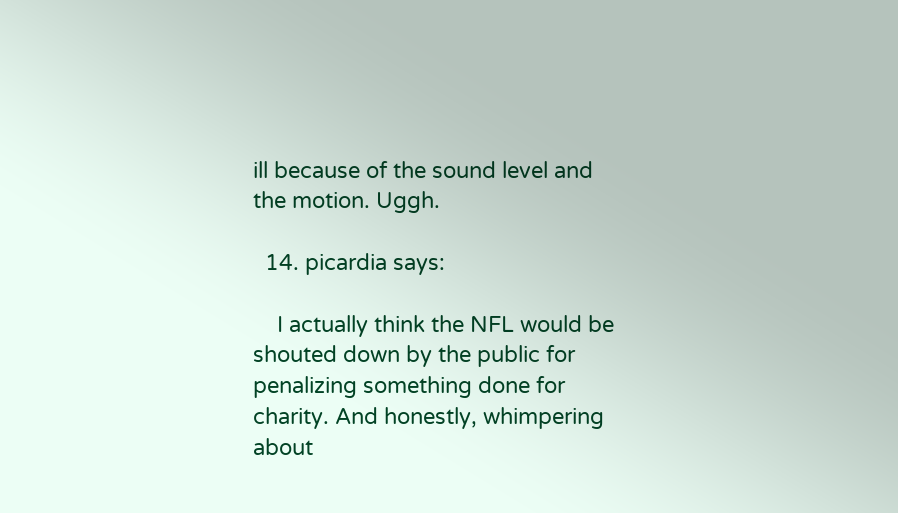ill because of the sound level and the motion. Uggh.

  14. picardia says:

    I actually think the NFL would be shouted down by the public for penalizing something done for charity. And honestly, whimpering about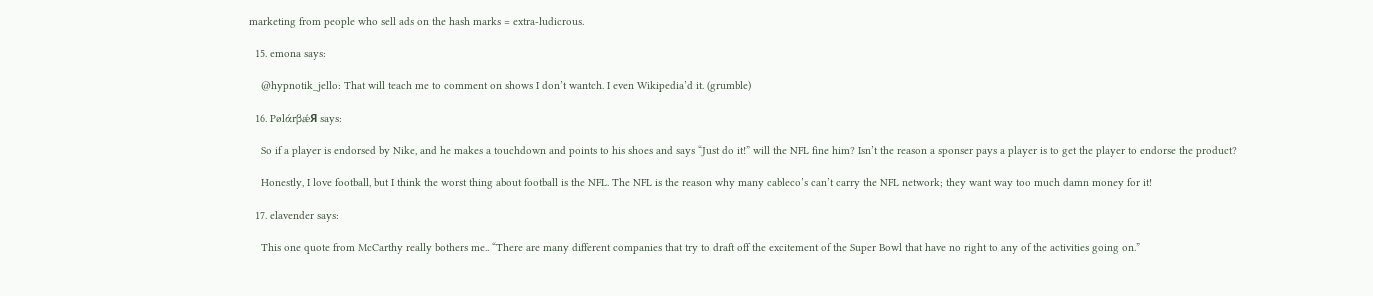marketing from people who sell ads on the hash marks = extra-ludicrous.

  15. emona says:

    @hypnotik_jello: That will teach me to comment on shows I don’t wantch. I even Wikipedia’d it. (grumble)

  16. PølάrβǽЯ says:

    So if a player is endorsed by Nike, and he makes a touchdown and points to his shoes and says “Just do it!” will the NFL fine him? Isn’t the reason a sponser pays a player is to get the player to endorse the product?

    Honestly, I love football, but I think the worst thing about football is the NFL. The NFL is the reason why many cableco’s can’t carry the NFL network; they want way too much damn money for it!

  17. elavender says:

    This one quote from McCarthy really bothers me.. “There are many different companies that try to draft off the excitement of the Super Bowl that have no right to any of the activities going on.”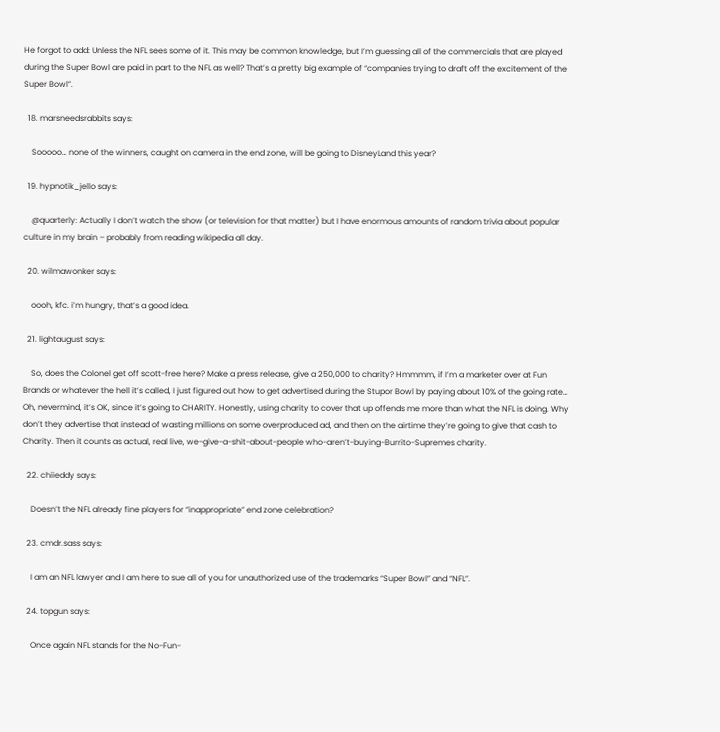He forgot to add: Unless the NFL sees some of it. This may be common knowledge, but I’m guessing all of the commercials that are played during the Super Bowl are paid in part to the NFL as well? That’s a pretty big example of “companies trying to draft off the excitement of the Super Bowl”.

  18. marsneedsrabbits says:

    Sooooo… none of the winners, caught on camera in the end zone, will be going to DisneyLand this year?

  19. hypnotik_jello says:

    @quarterly: Actually I don’t watch the show (or television for that matter) but I have enormous amounts of random trivia about popular culture in my brain – probably from reading wikipedia all day.

  20. wilmawonker says:

    oooh, kfc. i’m hungry, that’s a good idea.

  21. lightaugust says:

    So, does the Colonel get off scott-free here? Make a press release, give a 250,000 to charity? Hmmmm, if I’m a marketer over at Fun Brands or whatever the hell it’s called, I just figured out how to get advertised during the Stupor Bowl by paying about 10% of the going rate… Oh, nevermind, it’s OK, since it’s going to CHARITY. Honestly, using charity to cover that up offends me more than what the NFL is doing. Why don’t they advertise that instead of wasting millions on some overproduced ad, and then on the airtime they’re going to give that cash to Charity. Then it counts as actual, real live, we-give-a-shit-about-people who-aren’t-buying-Burrito-Supremes charity.

  22. chiieddy says:

    Doesn’t the NFL already fine players for “inappropriate” end zone celebration?

  23. cmdr.sass says:

    I am an NFL lawyer and I am here to sue all of you for unauthorized use of the trademarks “Super Bowl” and “NFL”.

  24. topgun says:

    Once again NFL stands for the No-Fun-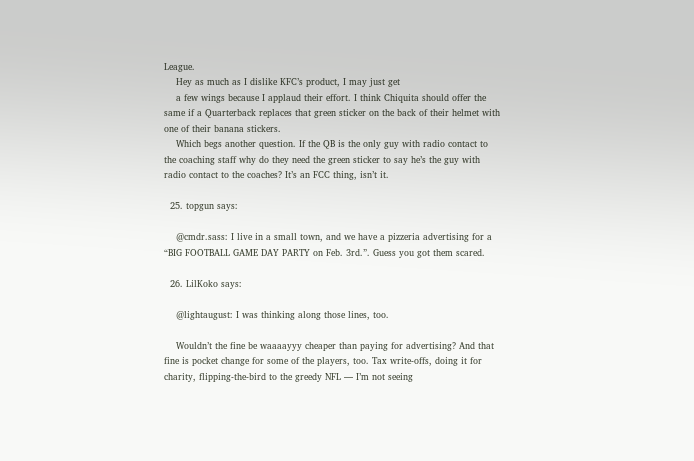League.
    Hey as much as I dislike KFC’s product, I may just get
    a few wings because I applaud their effort. I think Chiquita should offer the same if a Quarterback replaces that green sticker on the back of their helmet with one of their banana stickers.
    Which begs another question. If the QB is the only guy with radio contact to the coaching staff why do they need the green sticker to say he’s the guy with radio contact to the coaches? It’s an FCC thing, isn’t it.

  25. topgun says:

    @cmdr.sass: I live in a small town, and we have a pizzeria advertising for a “BIG FOOTBALL GAME DAY PARTY on Feb. 3rd.”. Guess you got them scared.

  26. LilKoko says:

    @lightaugust: I was thinking along those lines, too.

    Wouldn’t the fine be waaaayyy cheaper than paying for advertising? And that fine is pocket change for some of the players, too. Tax write-offs, doing it for charity, flipping-the-bird to the greedy NFL — I’m not seeing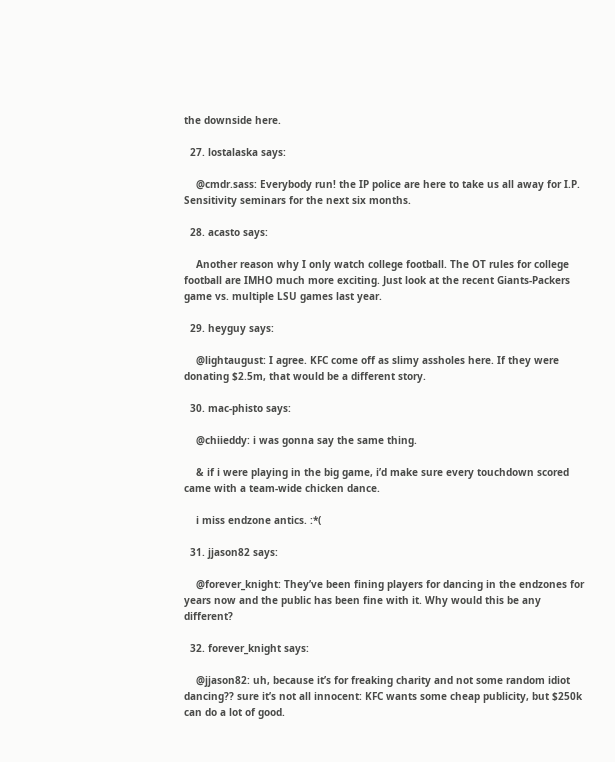the downside here.

  27. lostalaska says:

    @cmdr.sass: Everybody run! the IP police are here to take us all away for I.P. Sensitivity seminars for the next six months.

  28. acasto says:

    Another reason why I only watch college football. The OT rules for college football are IMHO much more exciting. Just look at the recent Giants-Packers game vs. multiple LSU games last year.

  29. heyguy says:

    @lightaugust: I agree. KFC come off as slimy assholes here. If they were donating $2.5m, that would be a different story.

  30. mac-phisto says:

    @chiieddy: i was gonna say the same thing.

    & if i were playing in the big game, i’d make sure every touchdown scored came with a team-wide chicken dance.

    i miss endzone antics. :*(

  31. jjason82 says:

    @forever_knight: They’ve been fining players for dancing in the endzones for years now and the public has been fine with it. Why would this be any different?

  32. forever_knight says:

    @jjason82: uh, because it’s for freaking charity and not some random idiot dancing?? sure it’s not all innocent: KFC wants some cheap publicity, but $250k can do a lot of good.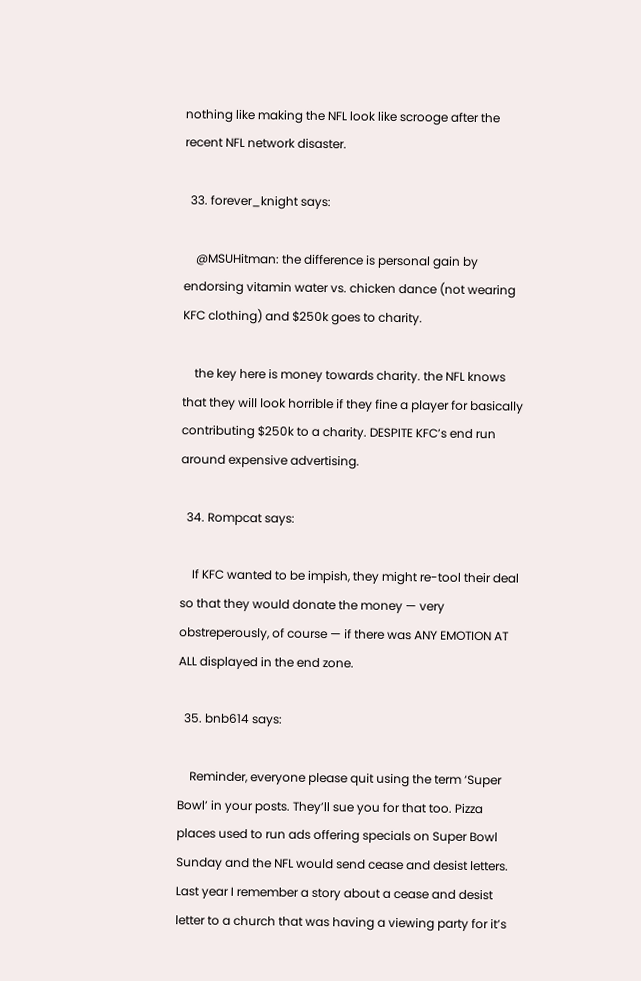nothing like making the NFL look like scrooge after the recent NFL network disaster.

  33. forever_knight says:

    @MSUHitman: the difference is personal gain by endorsing vitamin water vs. chicken dance (not wearing KFC clothing) and $250k goes to charity.

    the key here is money towards charity. the NFL knows that they will look horrible if they fine a player for basically contributing $250k to a charity. DESPITE KFC’s end run around expensive advertising.

  34. Rompcat says:

    If KFC wanted to be impish, they might re-tool their deal so that they would donate the money — very obstreperously, of course — if there was ANY EMOTION AT ALL displayed in the end zone.

  35. bnb614 says:

    Reminder, everyone please quit using the term ‘Super Bowl’ in your posts. They’ll sue you for that too. Pizza places used to run ads offering specials on Super Bowl Sunday and the NFL would send cease and desist letters. Last year I remember a story about a cease and desist letter to a church that was having a viewing party for it’s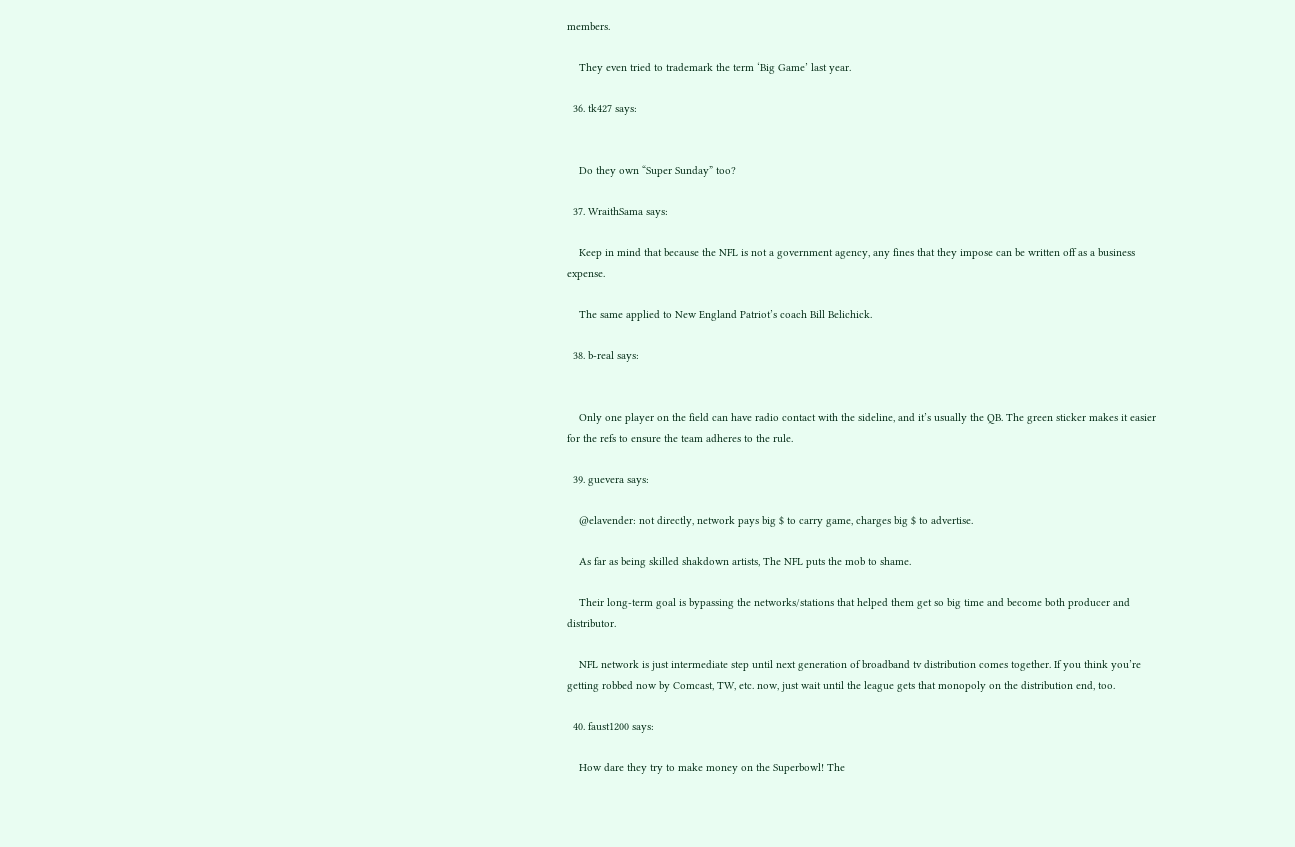members.

    They even tried to trademark the term ‘Big Game’ last year.

  36. tk427 says:


    Do they own “Super Sunday” too?

  37. WraithSama says:

    Keep in mind that because the NFL is not a government agency, any fines that they impose can be written off as a business expense.

    The same applied to New England Patriot’s coach Bill Belichick.

  38. b-real says:


    Only one player on the field can have radio contact with the sideline, and it’s usually the QB. The green sticker makes it easier for the refs to ensure the team adheres to the rule.

  39. guevera says:

    @elavender: not directly, network pays big $ to carry game, charges big $ to advertise.

    As far as being skilled shakdown artists, The NFL puts the mob to shame.

    Their long-term goal is bypassing the networks/stations that helped them get so big time and become both producer and distributor.

    NFL network is just intermediate step until next generation of broadband tv distribution comes together. If you think you’re getting robbed now by Comcast, TW, etc. now, just wait until the league gets that monopoly on the distribution end, too.

  40. faust1200 says:

    How dare they try to make money on the Superbowl! The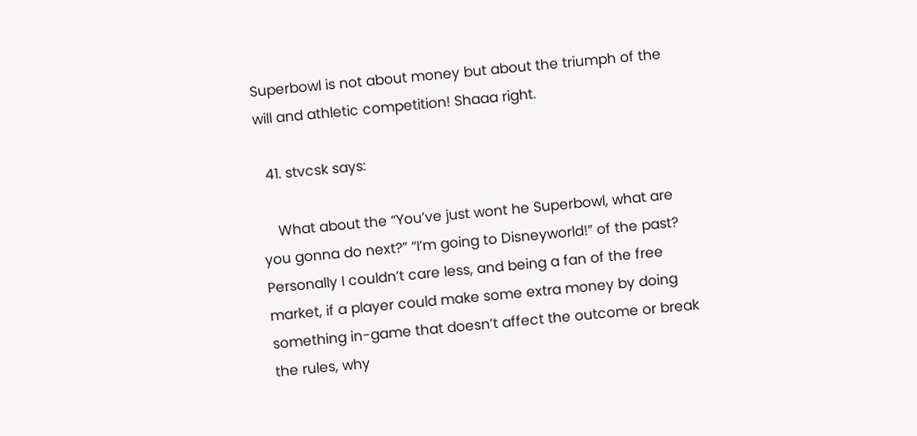Superbowl is not about money but about the triumph of the will and athletic competition! Shaaa right.

  41. stvcsk says:

    What about the “You’ve just wont he Superbowl, what are you gonna do next?” “I’m going to Disneyworld!” of the past? Personally I couldn’t care less, and being a fan of the free market, if a player could make some extra money by doing something in-game that doesn’t affect the outcome or break the rules, why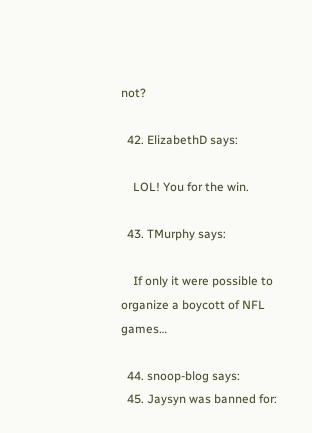not?

  42. ElizabethD says:

    LOL! You for the win.

  43. TMurphy says:

    If only it were possible to organize a boycott of NFL games…

  44. snoop-blog says:
  45. Jaysyn was banned for: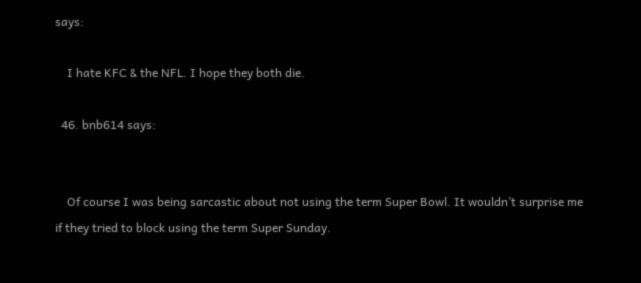says:

    I hate KFC & the NFL. I hope they both die.

  46. bnb614 says:


    Of course I was being sarcastic about not using the term Super Bowl. It wouldn’t surprise me if they tried to block using the term Super Sunday.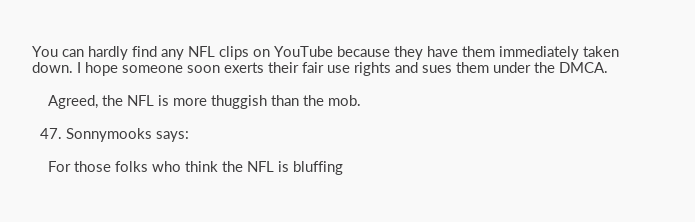You can hardly find any NFL clips on YouTube because they have them immediately taken down. I hope someone soon exerts their fair use rights and sues them under the DMCA.

    Agreed, the NFL is more thuggish than the mob.

  47. Sonnymooks says:

    For those folks who think the NFL is bluffing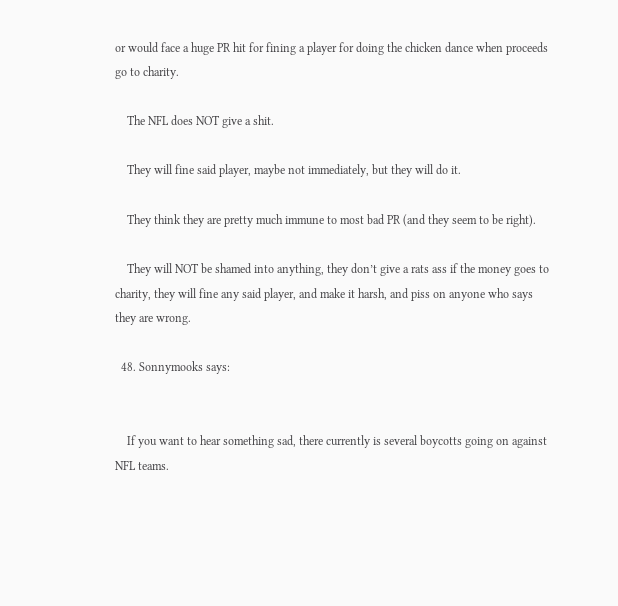or would face a huge PR hit for fining a player for doing the chicken dance when proceeds go to charity.

    The NFL does NOT give a shit.

    They will fine said player, maybe not immediately, but they will do it.

    They think they are pretty much immune to most bad PR (and they seem to be right).

    They will NOT be shamed into anything, they don’t give a rats ass if the money goes to charity, they will fine any said player, and make it harsh, and piss on anyone who says they are wrong.

  48. Sonnymooks says:


    If you want to hear something sad, there currently is several boycotts going on against NFL teams.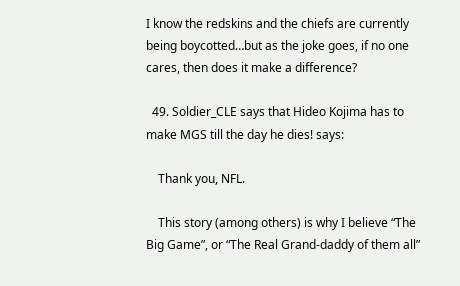I know the redskins and the chiefs are currently being boycotted…but as the joke goes, if no one cares, then does it make a difference?

  49. Soldier_CLE says that Hideo Kojima has to make MGS till the day he dies! says:

    Thank you, NFL.

    This story (among others) is why I believe “The Big Game”, or “The Real Grand-daddy of them all”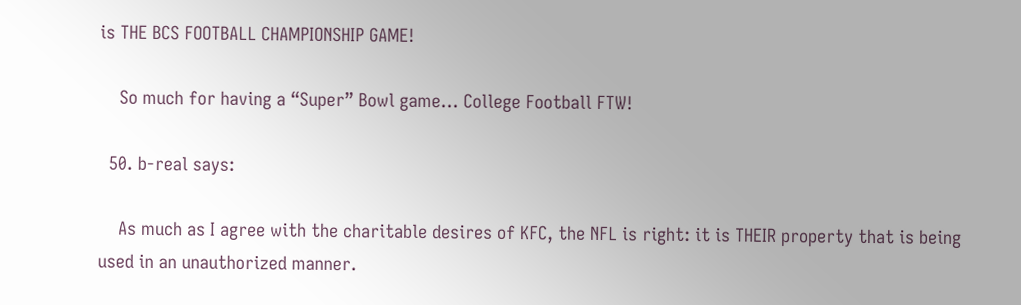is THE BCS FOOTBALL CHAMPIONSHIP GAME!

    So much for having a “Super” Bowl game… College Football FTW!

  50. b-real says:

    As much as I agree with the charitable desires of KFC, the NFL is right: it is THEIR property that is being used in an unauthorized manner.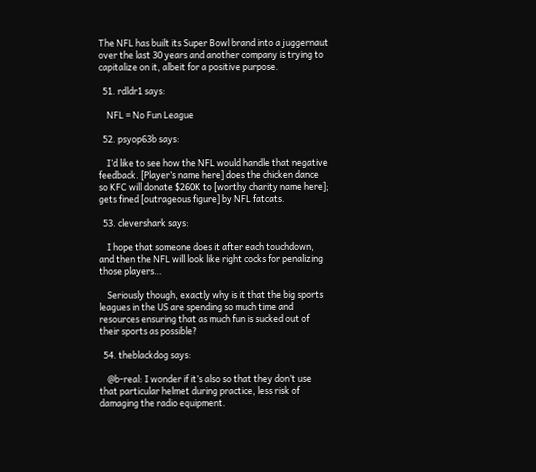The NFL has built its Super Bowl brand into a juggernaut over the last 30 years and another company is trying to capitalize on it, albeit for a positive purpose.

  51. rdldr1 says:

    NFL = No Fun League

  52. psyop63b says:

    I’d like to see how the NFL would handle that negative feedback. [Player’s name here] does the chicken dance so KFC will donate $260K to [worthy charity name here]; gets fined [outrageous figure] by NFL fatcats.

  53. clevershark says:

    I hope that someone does it after each touchdown, and then the NFL will look like right cocks for penalizing those players…

    Seriously though, exactly why is it that the big sports leagues in the US are spending so much time and resources ensuring that as much fun is sucked out of their sports as possible?

  54. theblackdog says:

    @b-real: I wonder if it’s also so that they don’t use that particular helmet during practice, less risk of damaging the radio equipment.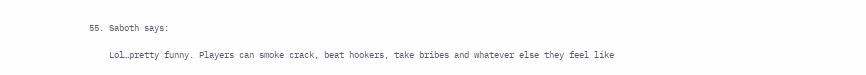55. Saboth says:

    Lol…pretty funny. Players can smoke crack, beat hookers, take bribes and whatever else they feel like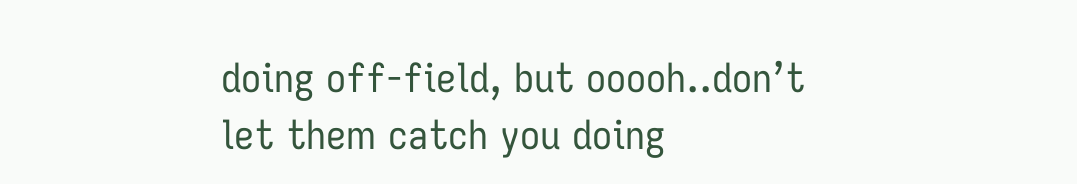doing off-field, but ooooh..don’t let them catch you doing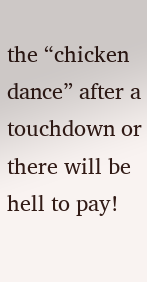the “chicken dance” after a touchdown or there will be hell to pay!